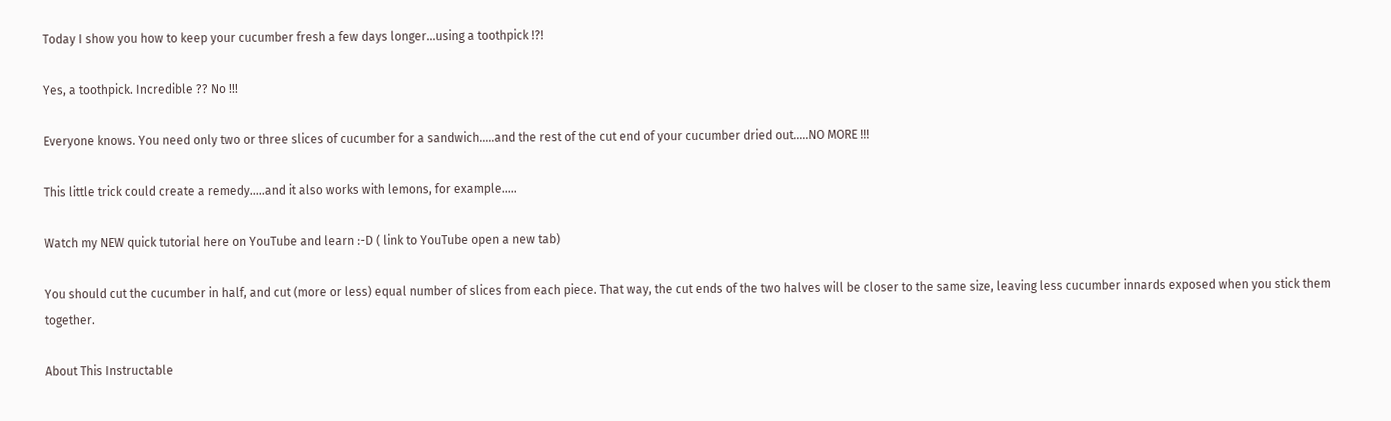Today I show you how to keep your cucumber fresh a few days longer...using a toothpick !?!

Yes, a toothpick. Incredible ?? No !!!

Everyone knows. You need only two or three slices of cucumber for a sandwich.....and the rest of the cut end of your cucumber dried out.....NO MORE !!!

This little trick could create a remedy.....and it also works with lemons, for example.....

Watch my NEW quick tutorial here on YouTube and learn :-D ( link to YouTube open a new tab)

You should cut the cucumber in half, and cut (more or less) equal number of slices from each piece. That way, the cut ends of the two halves will be closer to the same size, leaving less cucumber innards exposed when you stick them together.

About This Instructable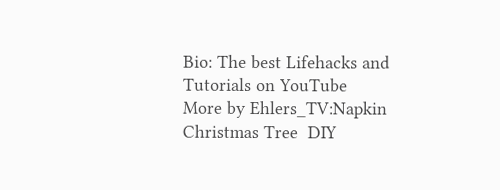Bio: The best Lifehacks and Tutorials on YouTube
More by Ehlers_TV:Napkin Christmas Tree  DIY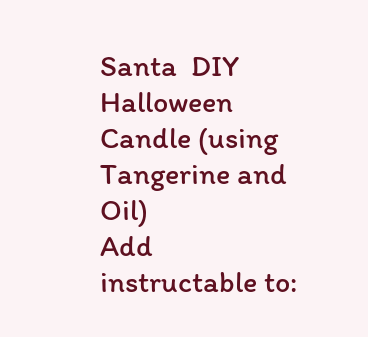Santa  DIY Halloween Candle (using Tangerine and Oil)
Add instructable to: